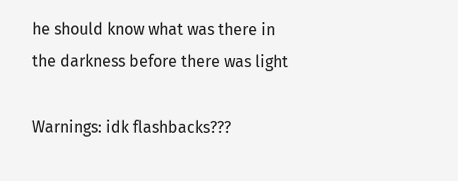he should know what was there in the darkness before there was light

Warnings: idk flashbacks???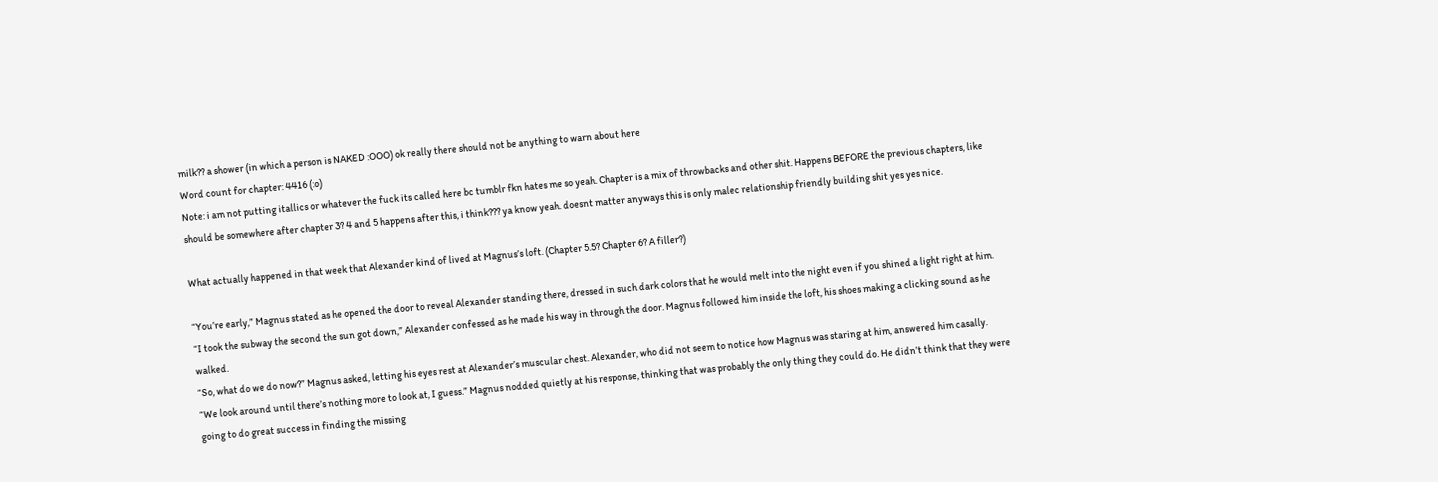milk?? a shower (in which a person is NAKED :OOO) ok really there should not be anything to warn about here
Word count for chapter: 4416 (:o)
Note: i am not putting itallics or whatever the fuck its called here bc tumblr fkn hates me so yeah. Chapter is a mix of throwbacks and other shit. Happens BEFORE the previous chapters, like should be somewhere after chapter 3? 4 and 5 happens after this, i think??? ya know yeah. doesnt matter anyways this is only malec relationship friendly building shit yes yes nice.

What actually happened in that week that Alexander kind of lived at Magnus’s loft. (Chapter 5.5? Chapter 6? A filler?)

“You’re early,” Magnus stated as he opened the door to reveal Alexander standing there, dressed in such dark colors that he would melt into the night even if you shined a light right at him.
“I took the subway the second the sun got down,” Alexander confessed as he made his way in through the door. Magnus followed him inside the loft, his shoes making a clicking sound as he walked.
“So, what do we do now?” Magnus asked, letting his eyes rest at Alexander’s muscular chest. Alexander, who did not seem to notice how Magnus was staring at him, answered him casally.
“We look around until there’s nothing more to look at, I guess.” Magnus nodded quietly at his response, thinking that was probably the only thing they could do. He didn’t think that they were going to do great success in finding the missing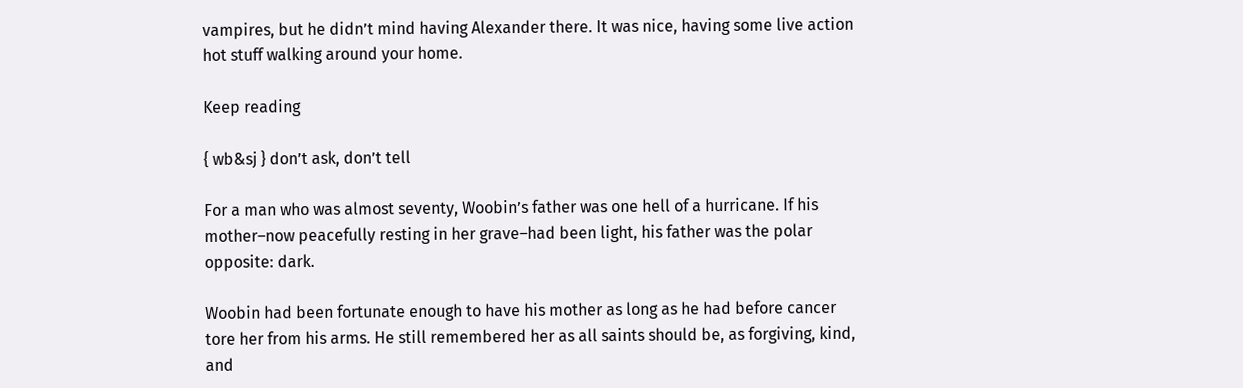vampires, but he didn’t mind having Alexander there. It was nice, having some live action hot stuff walking around your home.

Keep reading

{ wb&sj } don’t ask, don’t tell

For a man who was almost seventy, Woobin’s father was one hell of a hurricane. If his mother–now peacefully resting in her grave–had been light, his father was the polar opposite: dark.

Woobin had been fortunate enough to have his mother as long as he had before cancer tore her from his arms. He still remembered her as all saints should be, as forgiving, kind, and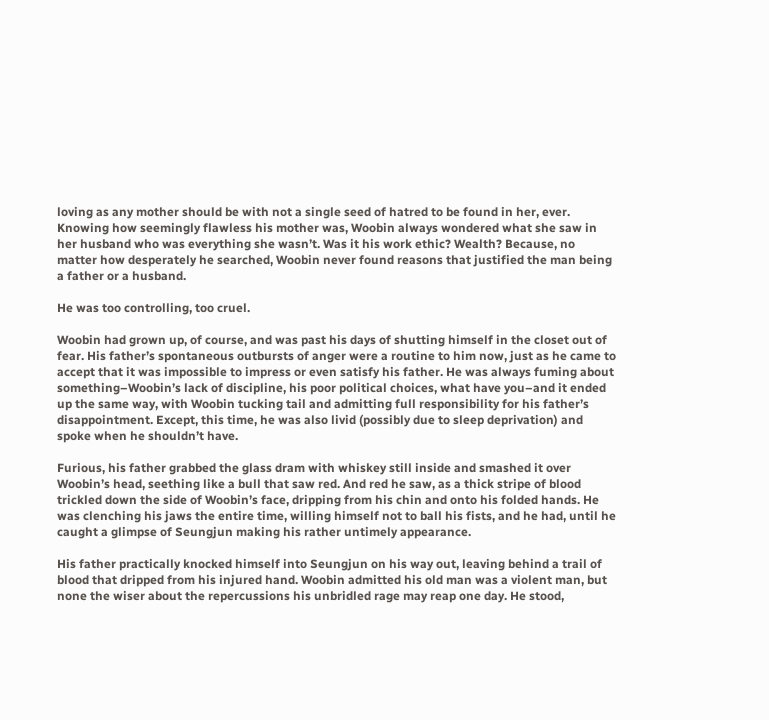loving as any mother should be with not a single seed of hatred to be found in her, ever. Knowing how seemingly flawless his mother was, Woobin always wondered what she saw in her husband who was everything she wasn’t. Was it his work ethic? Wealth? Because, no matter how desperately he searched, Woobin never found reasons that justified the man being a father or a husband.

He was too controlling, too cruel.

Woobin had grown up, of course, and was past his days of shutting himself in the closet out of fear. His father’s spontaneous outbursts of anger were a routine to him now, just as he came to accept that it was impossible to impress or even satisfy his father. He was always fuming about something–Woobin’s lack of discipline, his poor political choices, what have you–and it ended up the same way, with Woobin tucking tail and admitting full responsibility for his father’s disappointment. Except, this time, he was also livid (possibly due to sleep deprivation) and spoke when he shouldn’t have.

Furious, his father grabbed the glass dram with whiskey still inside and smashed it over Woobin’s head, seething like a bull that saw red. And red he saw, as a thick stripe of blood trickled down the side of Woobin’s face, dripping from his chin and onto his folded hands. He was clenching his jaws the entire time, willing himself not to ball his fists, and he had, until he caught a glimpse of Seungjun making his rather untimely appearance.

His father practically knocked himself into Seungjun on his way out, leaving behind a trail of blood that dripped from his injured hand. Woobin admitted his old man was a violent man, but none the wiser about the repercussions his unbridled rage may reap one day. He stood,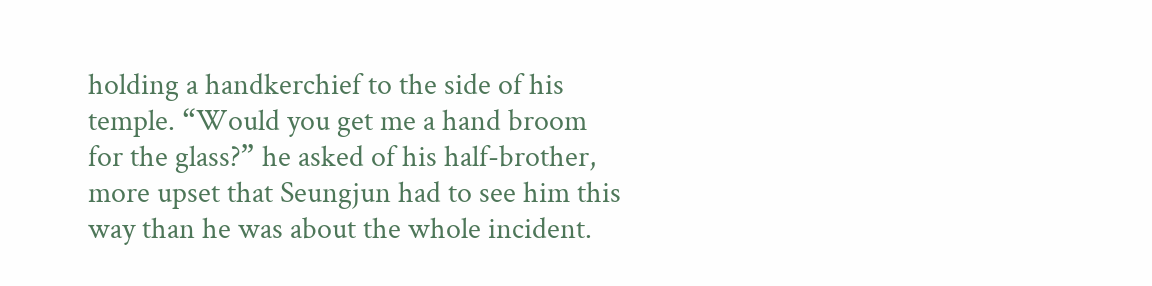holding a handkerchief to the side of his temple. “Would you get me a hand broom for the glass?” he asked of his half-brother, more upset that Seungjun had to see him this way than he was about the whole incident.